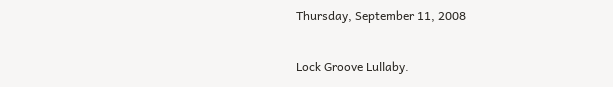Thursday, September 11, 2008

Lock Groove Lullaby.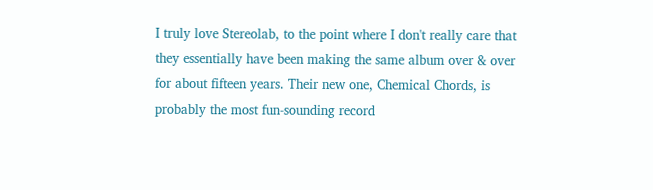I truly love Stereolab, to the point where I don't really care that they essentially have been making the same album over & over for about fifteen years. Their new one, Chemical Chords, is probably the most fun-sounding record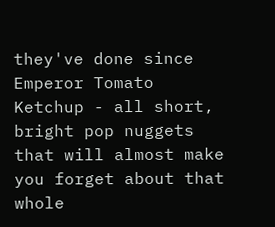they've done since Emperor Tomato Ketchup - all short, bright pop nuggets that will almost make you forget about that whole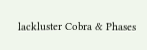lackluster Cobra & Phases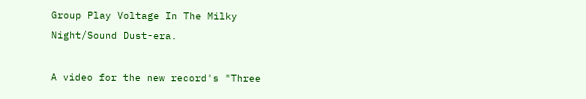Group Play Voltage In The Milky Night/Sound Dust-era.

A video for the new record's "Three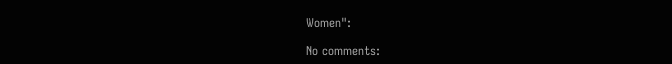Women":

No comments: